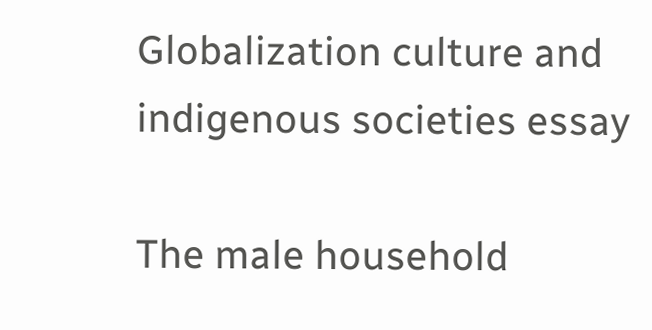Globalization culture and indigenous societies essay

The male household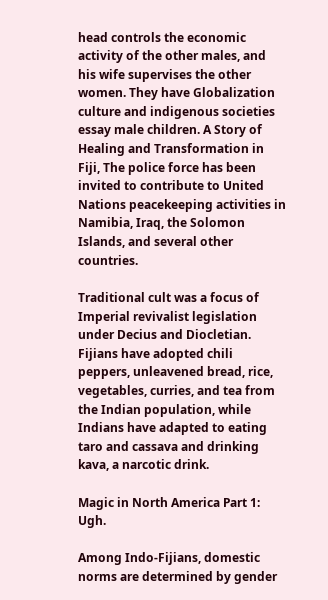head controls the economic activity of the other males, and his wife supervises the other women. They have Globalization culture and indigenous societies essay male children. A Story of Healing and Transformation in Fiji, The police force has been invited to contribute to United Nations peacekeeping activities in Namibia, Iraq, the Solomon Islands, and several other countries.

Traditional cult was a focus of Imperial revivalist legislation under Decius and Diocletian. Fijians have adopted chili peppers, unleavened bread, rice, vegetables, curries, and tea from the Indian population, while Indians have adapted to eating taro and cassava and drinking kava, a narcotic drink.

Magic in North America Part 1: Ugh.

Among Indo-Fijians, domestic norms are determined by gender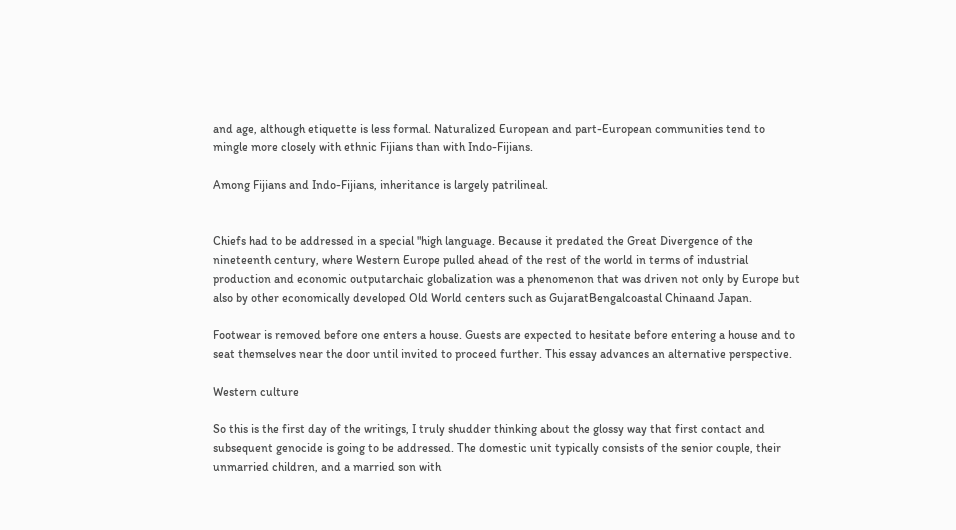and age, although etiquette is less formal. Naturalized European and part-European communities tend to mingle more closely with ethnic Fijians than with Indo-Fijians.

Among Fijians and Indo-Fijians, inheritance is largely patrilineal.


Chiefs had to be addressed in a special "high language. Because it predated the Great Divergence of the nineteenth century, where Western Europe pulled ahead of the rest of the world in terms of industrial production and economic outputarchaic globalization was a phenomenon that was driven not only by Europe but also by other economically developed Old World centers such as GujaratBengalcoastal Chinaand Japan.

Footwear is removed before one enters a house. Guests are expected to hesitate before entering a house and to seat themselves near the door until invited to proceed further. This essay advances an alternative perspective.

Western culture

So this is the first day of the writings, I truly shudder thinking about the glossy way that first contact and subsequent genocide is going to be addressed. The domestic unit typically consists of the senior couple, their unmarried children, and a married son with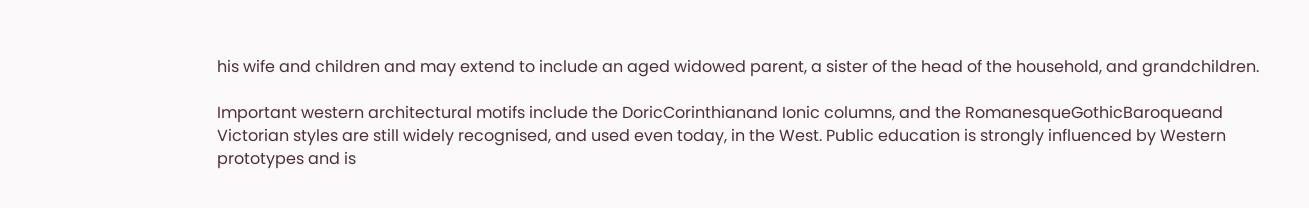his wife and children and may extend to include an aged widowed parent, a sister of the head of the household, and grandchildren.

Important western architectural motifs include the DoricCorinthianand Ionic columns, and the RomanesqueGothicBaroqueand Victorian styles are still widely recognised, and used even today, in the West. Public education is strongly influenced by Western prototypes and is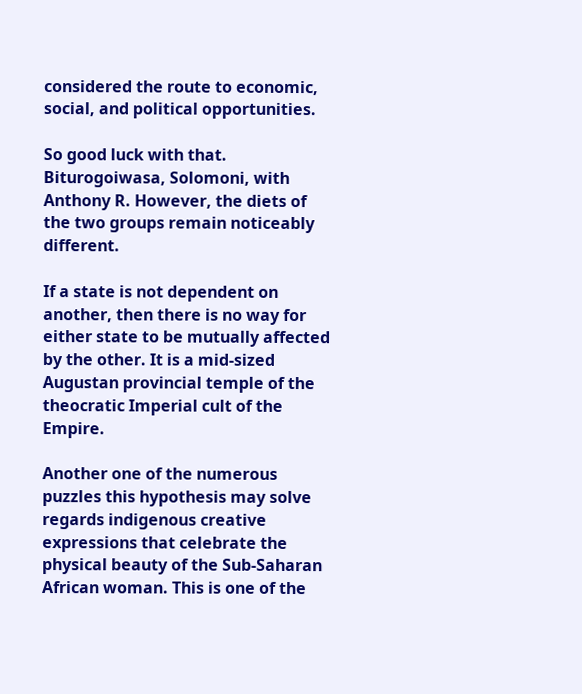considered the route to economic, social, and political opportunities.

So good luck with that. Biturogoiwasa, Solomoni, with Anthony R. However, the diets of the two groups remain noticeably different.

If a state is not dependent on another, then there is no way for either state to be mutually affected by the other. It is a mid-sized Augustan provincial temple of the theocratic Imperial cult of the Empire.

Another one of the numerous puzzles this hypothesis may solve regards indigenous creative expressions that celebrate the physical beauty of the Sub-Saharan African woman. This is one of the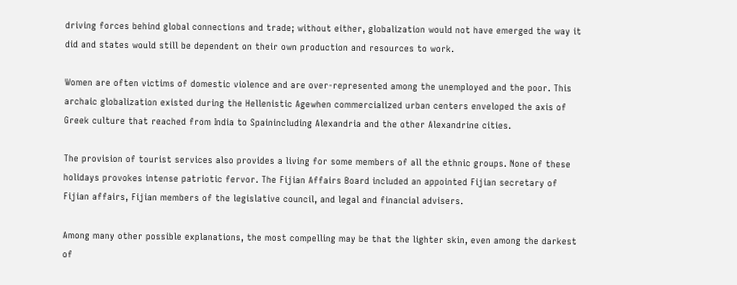driving forces behind global connections and trade; without either, globalization would not have emerged the way it did and states would still be dependent on their own production and resources to work.

Women are often victims of domestic violence and are over-represented among the unemployed and the poor. This archaic globalization existed during the Hellenistic Agewhen commercialized urban centers enveloped the axis of Greek culture that reached from India to Spainincluding Alexandria and the other Alexandrine cities.

The provision of tourist services also provides a living for some members of all the ethnic groups. None of these holidays provokes intense patriotic fervor. The Fijian Affairs Board included an appointed Fijian secretary of Fijian affairs, Fijian members of the legislative council, and legal and financial advisers.

Among many other possible explanations, the most compelling may be that the lighter skin, even among the darkest of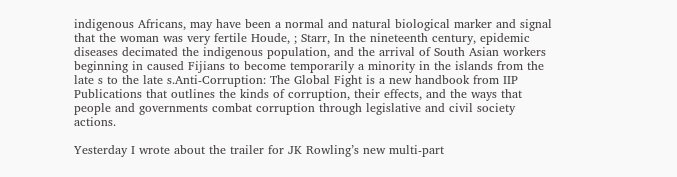indigenous Africans, may have been a normal and natural biological marker and signal that the woman was very fertile Houde, ; Starr, In the nineteenth century, epidemic diseases decimated the indigenous population, and the arrival of South Asian workers beginning in caused Fijians to become temporarily a minority in the islands from the late s to the late s.Anti-Corruption: The Global Fight is a new handbook from IIP Publications that outlines the kinds of corruption, their effects, and the ways that people and governments combat corruption through legislative and civil society actions.

Yesterday I wrote about the trailer for JK Rowling’s new multi-part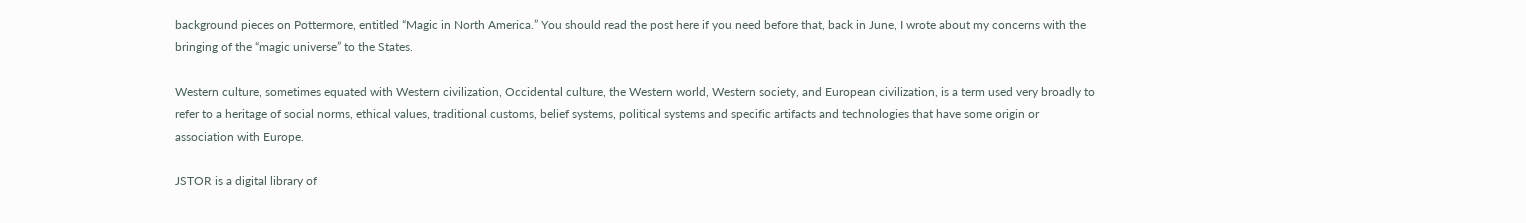background pieces on Pottermore, entitled “Magic in North America.” You should read the post here if you need before that, back in June, I wrote about my concerns with the bringing of the “magic universe” to the States.

Western culture, sometimes equated with Western civilization, Occidental culture, the Western world, Western society, and European civilization, is a term used very broadly to refer to a heritage of social norms, ethical values, traditional customs, belief systems, political systems and specific artifacts and technologies that have some origin or association with Europe.

JSTOR is a digital library of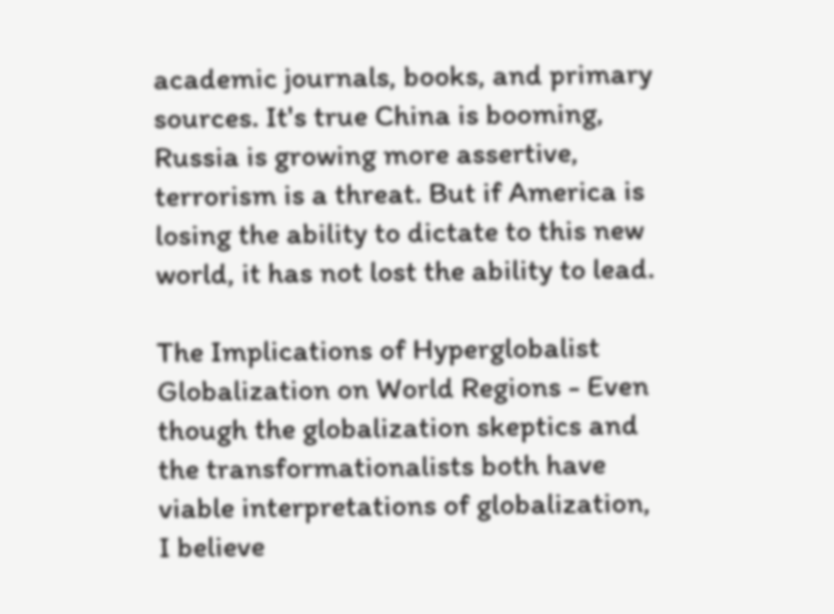academic journals, books, and primary sources. It's true China is booming, Russia is growing more assertive, terrorism is a threat. But if America is losing the ability to dictate to this new world, it has not lost the ability to lead.

The Implications of Hyperglobalist Globalization on World Regions - Even though the globalization skeptics and the transformationalists both have viable interpretations of globalization, I believe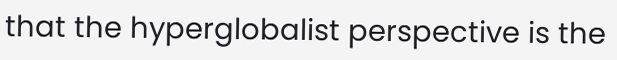that the hyperglobalist perspective is the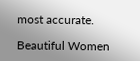most accurate.

Beautiful Women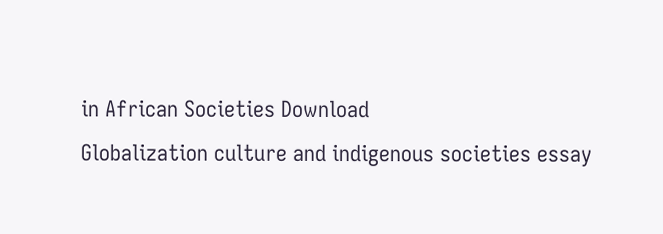in African Societies Download
Globalization culture and indigenous societies essay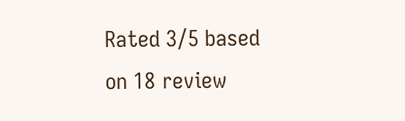Rated 3/5 based on 18 review